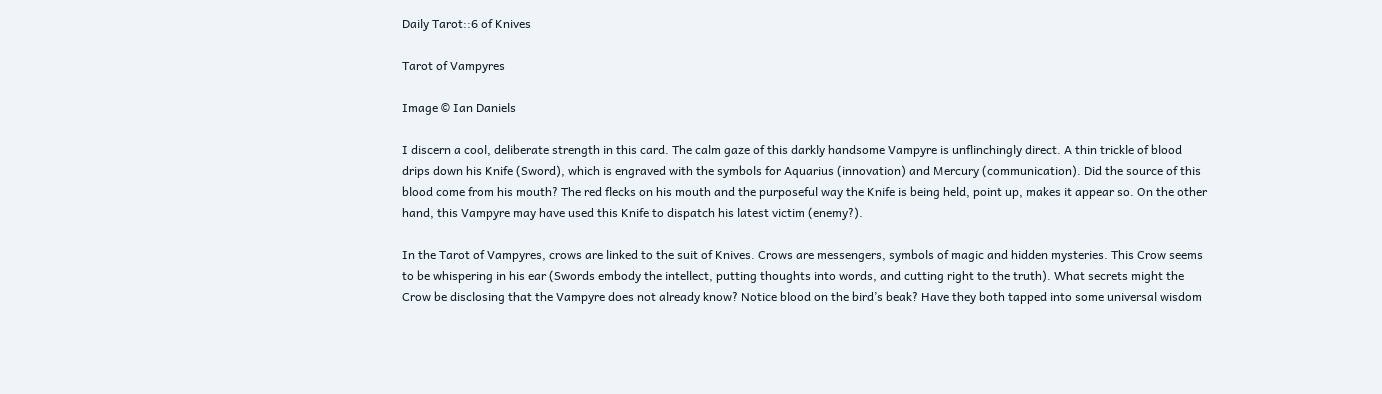Daily Tarot::6 of Knives

Tarot of Vampyres

Image © Ian Daniels

I discern a cool, deliberate strength in this card. The calm gaze of this darkly handsome Vampyre is unflinchingly direct. A thin trickle of blood drips down his Knife (Sword), which is engraved with the symbols for Aquarius (innovation) and Mercury (communication). Did the source of this blood come from his mouth? The red flecks on his mouth and the purposeful way the Knife is being held, point up, makes it appear so. On the other hand, this Vampyre may have used this Knife to dispatch his latest victim (enemy?).

In the Tarot of Vampyres, crows are linked to the suit of Knives. Crows are messengers, symbols of magic and hidden mysteries. This Crow seems to be whispering in his ear (Swords embody the intellect, putting thoughts into words, and cutting right to the truth). What secrets might the Crow be disclosing that the Vampyre does not already know? Notice blood on the bird’s beak? Have they both tapped into some universal wisdom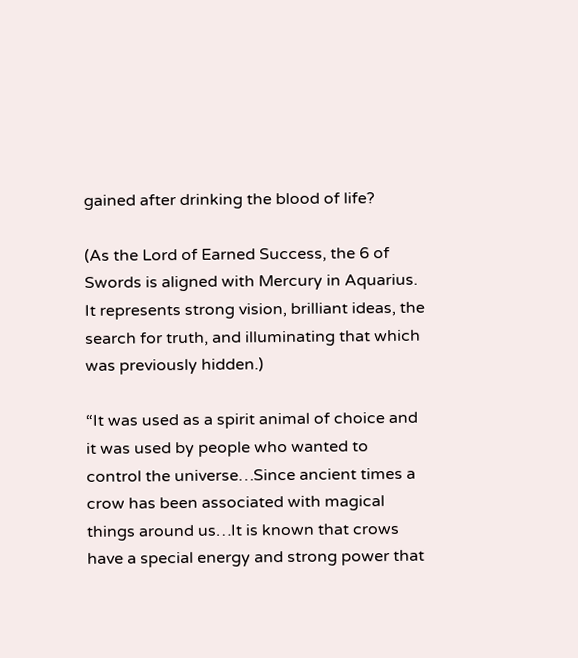gained after drinking the blood of life?

(As the Lord of Earned Success, the 6 of Swords is aligned with Mercury in Aquarius. It represents strong vision, brilliant ideas, the search for truth, and illuminating that which was previously hidden.)

“It was used as a spirit animal of choice and it was used by people who wanted to control the universe…Since ancient times a crow has been associated with magical things around us…It is known that crows have a special energy and strong power that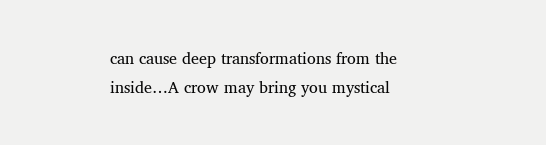can cause deep transformations from the inside…A crow may bring you mystical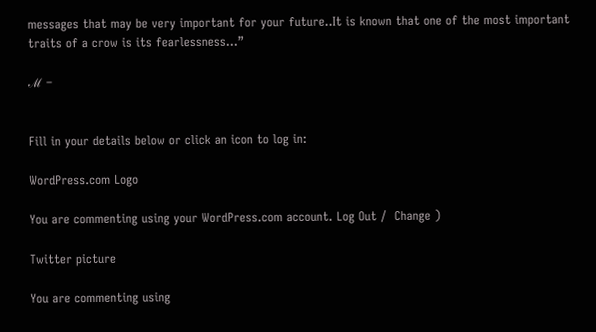messages that may be very important for your future..It is known that one of the most important traits of a crow is its fearlessness…”

ℳ –


Fill in your details below or click an icon to log in:

WordPress.com Logo

You are commenting using your WordPress.com account. Log Out /  Change )

Twitter picture

You are commenting using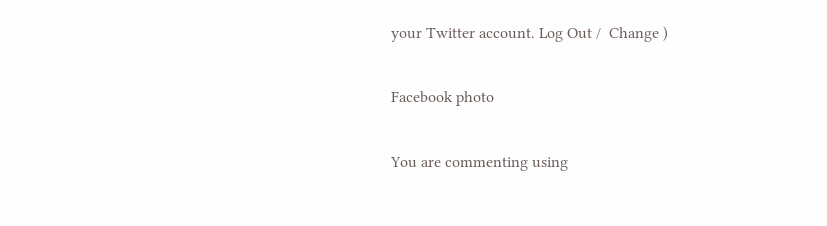your Twitter account. Log Out /  Change )

Facebook photo

You are commenting using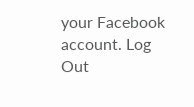your Facebook account. Log Out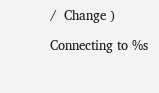/  Change )

Connecting to %s